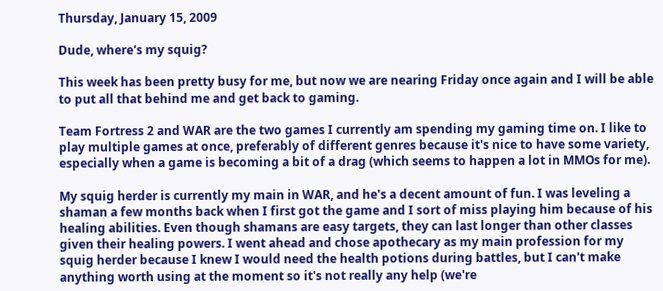Thursday, January 15, 2009

Dude, where's my squig?

This week has been pretty busy for me, but now we are nearing Friday once again and I will be able to put all that behind me and get back to gaming.

Team Fortress 2 and WAR are the two games I currently am spending my gaming time on. I like to play multiple games at once, preferably of different genres because it's nice to have some variety, especially when a game is becoming a bit of a drag (which seems to happen a lot in MMOs for me).

My squig herder is currently my main in WAR, and he's a decent amount of fun. I was leveling a shaman a few months back when I first got the game and I sort of miss playing him because of his healing abilities. Even though shamans are easy targets, they can last longer than other classes given their healing powers. I went ahead and chose apothecary as my main profession for my squig herder because I knew I would need the health potions during battles, but I can't make anything worth using at the moment so it's not really any help (we're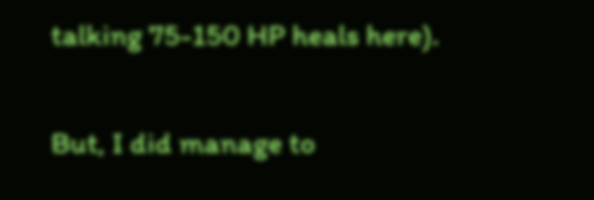talking 75-150 HP heals here).

But, I did manage to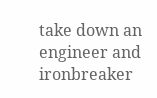take down an engineer and ironbreaker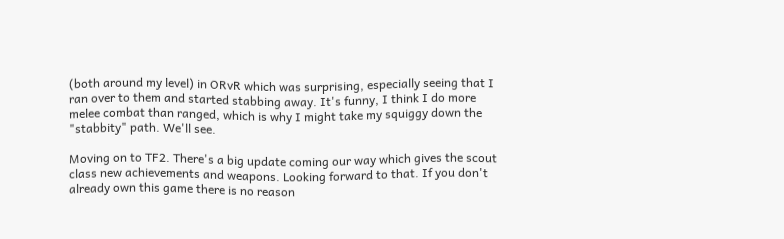(both around my level) in ORvR which was surprising, especially seeing that I ran over to them and started stabbing away. It's funny, I think I do more melee combat than ranged, which is why I might take my squiggy down the "stabbity" path. We'll see.

Moving on to TF2. There's a big update coming our way which gives the scout class new achievements and weapons. Looking forward to that. If you don't already own this game there is no reason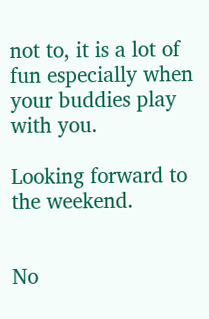not to, it is a lot of fun especially when your buddies play with you.

Looking forward to the weekend.


No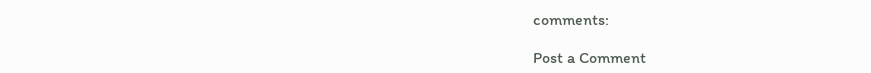comments:

Post a Comment